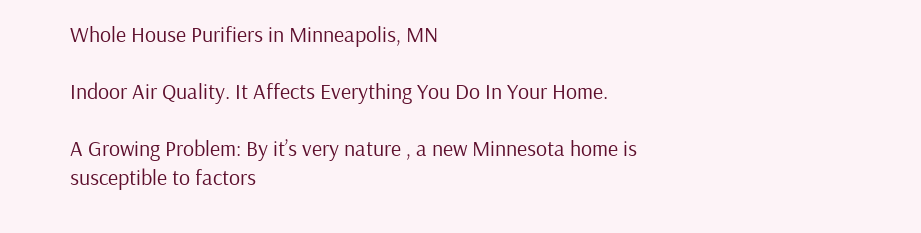Whole House Purifiers in Minneapolis, MN

Indoor Air Quality. It Affects Everything You Do In Your Home.

A Growing Problem: By it’s very nature , a new Minnesota home is susceptible to factors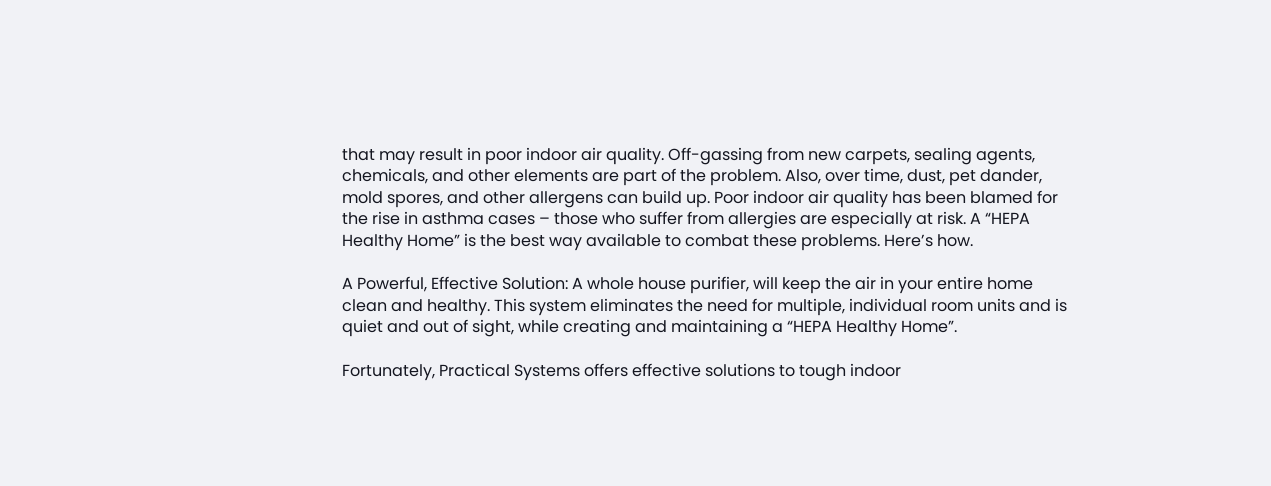that may result in poor indoor air quality. Off-gassing from new carpets, sealing agents, chemicals, and other elements are part of the problem. Also, over time, dust, pet dander, mold spores, and other allergens can build up. Poor indoor air quality has been blamed for the rise in asthma cases – those who suffer from allergies are especially at risk. A “HEPA Healthy Home” is the best way available to combat these problems. Here’s how.

A Powerful, Effective Solution: A whole house purifier, will keep the air in your entire home clean and healthy. This system eliminates the need for multiple, individual room units and is quiet and out of sight, while creating and maintaining a “HEPA Healthy Home”.

Fortunately, Practical Systems offers effective solutions to tough indoor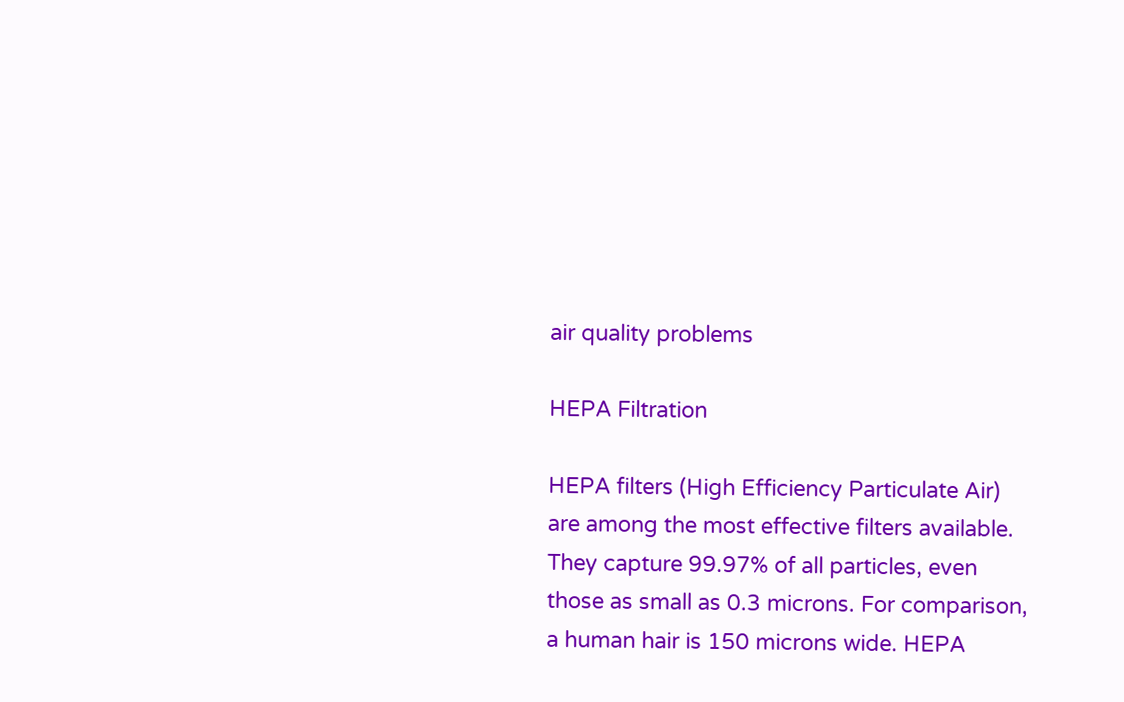air quality problems

HEPA Filtration

HEPA filters (High Efficiency Particulate Air) are among the most effective filters available. They capture 99.97% of all particles, even those as small as 0.3 microns. For comparison, a human hair is 150 microns wide. HEPA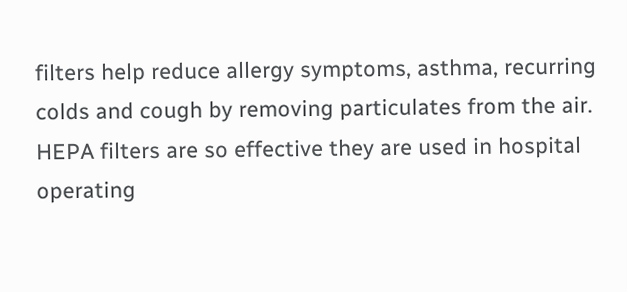filters help reduce allergy symptoms, asthma, recurring colds and cough by removing particulates from the air. HEPA filters are so effective they are used in hospital operating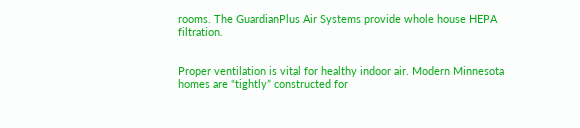rooms. The GuardianPlus Air Systems provide whole house HEPA filtration.


Proper ventilation is vital for healthy indoor air. Modern Minnesota homes are “tightly” constructed for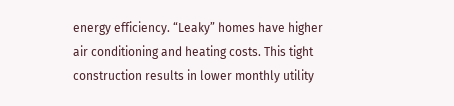energy efficiency. “Leaky” homes have higher air conditioning and heating costs. This tight construction results in lower monthly utility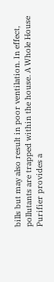bills but may also result in poor ventilation. In effect, pollutants are trapped within the house. A Whole House Purifier provides a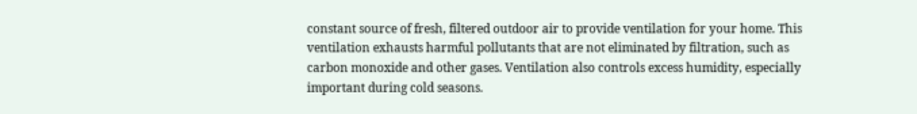constant source of fresh, filtered outdoor air to provide ventilation for your home. This ventilation exhausts harmful pollutants that are not eliminated by filtration, such as carbon monoxide and other gases. Ventilation also controls excess humidity, especially important during cold seasons.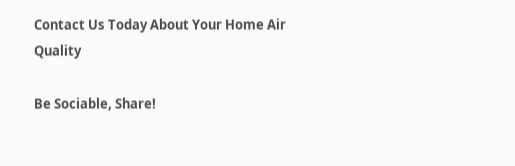Contact Us Today About Your Home Air Quality

Be Sociable, Share!